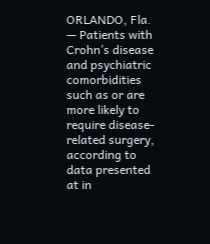ORLANDO, Fla. — Patients with Crohn’s disease and psychiatric comorbidities such as or are more likely to require disease-related surgery, according to data presented at in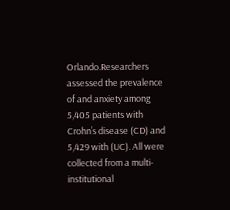Orlando.Researchers assessed the prevalence of and anxiety among 5,405 patients with Crohn’s disease (CD) and 5,429 with (UC). All were collected from a multi-institutional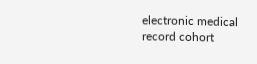electronic medical record cohort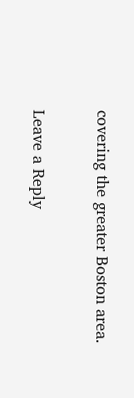covering the greater Boston area.

Leave a Reply